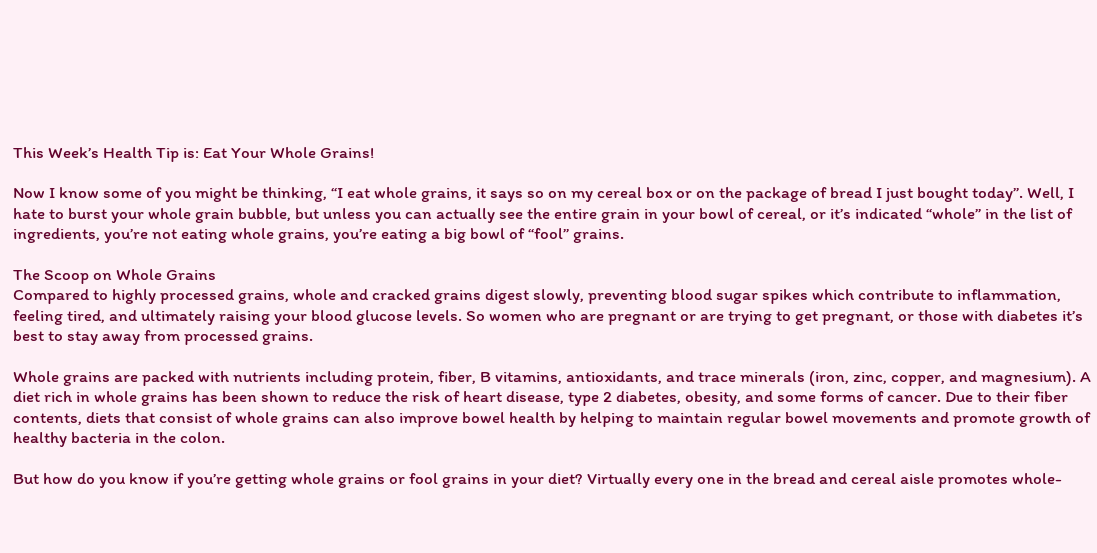This Week’s Health Tip is: Eat Your Whole Grains!

Now I know some of you might be thinking, “I eat whole grains, it says so on my cereal box or on the package of bread I just bought today”. Well, I hate to burst your whole grain bubble, but unless you can actually see the entire grain in your bowl of cereal, or it’s indicated “whole” in the list of ingredients, you’re not eating whole grains, you’re eating a big bowl of “fool” grains.

The Scoop on Whole Grains
Compared to highly processed grains, whole and cracked grains digest slowly, preventing blood sugar spikes which contribute to inflammation, feeling tired, and ultimately raising your blood glucose levels. So women who are pregnant or are trying to get pregnant, or those with diabetes it’s best to stay away from processed grains.

Whole grains are packed with nutrients including protein, fiber, B vitamins, antioxidants, and trace minerals (iron, zinc, copper, and magnesium). A diet rich in whole grains has been shown to reduce the risk of heart disease, type 2 diabetes, obesity, and some forms of cancer. Due to their fiber contents, diets that consist of whole grains can also improve bowel health by helping to maintain regular bowel movements and promote growth of healthy bacteria in the colon.

But how do you know if you’re getting whole grains or fool grains in your diet? Virtually every one in the bread and cereal aisle promotes whole-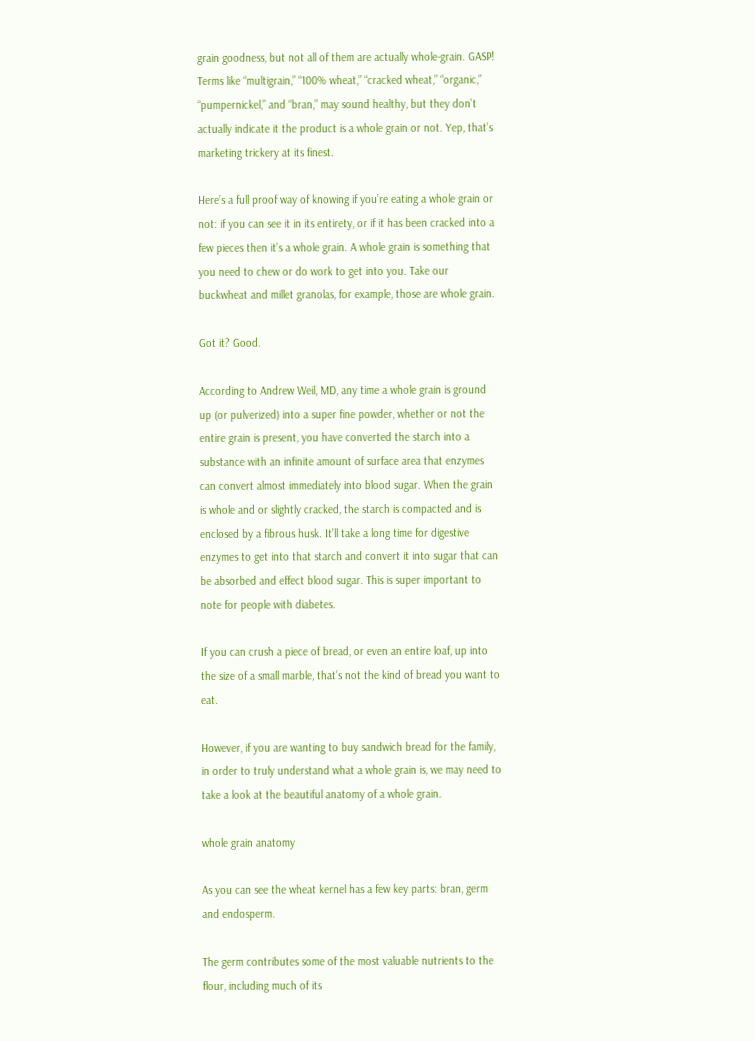grain goodness, but not all of them are actually whole-grain. GASP! Terms like “multigrain,” “100% wheat,” “cracked wheat,” “organic,” “pumpernickel,” and “bran,” may sound healthy, but they don’t actually indicate it the product is a whole grain or not. Yep, that’s marketing trickery at its finest.

Here’s a full proof way of knowing if you’re eating a whole grain or not: if you can see it in its entirety, or if it has been cracked into a few pieces then it’s a whole grain. A whole grain is something that you need to chew or do work to get into you. Take our buckwheat and millet granolas, for example, those are whole grain.

Got it? Good.

According to Andrew Weil, MD, any time a whole grain is ground up (or pulverized) into a super fine powder, whether or not the entire grain is present, you have converted the starch into a substance with an infinite amount of surface area that enzymes can convert almost immediately into blood sugar. When the grain is whole and or slightly cracked, the starch is compacted and is enclosed by a fibrous husk. It’ll take a long time for digestive enzymes to get into that starch and convert it into sugar that can be absorbed and effect blood sugar. This is super important to note for people with diabetes.

If you can crush a piece of bread, or even an entire loaf, up into the size of a small marble, that’s not the kind of bread you want to eat.

However, if you are wanting to buy sandwich bread for the family, in order to truly understand what a whole grain is, we may need to take a look at the beautiful anatomy of a whole grain.

whole grain anatomy

As you can see the wheat kernel has a few key parts: bran, germ and endosperm.

The germ contributes some of the most valuable nutrients to the flour, including much of its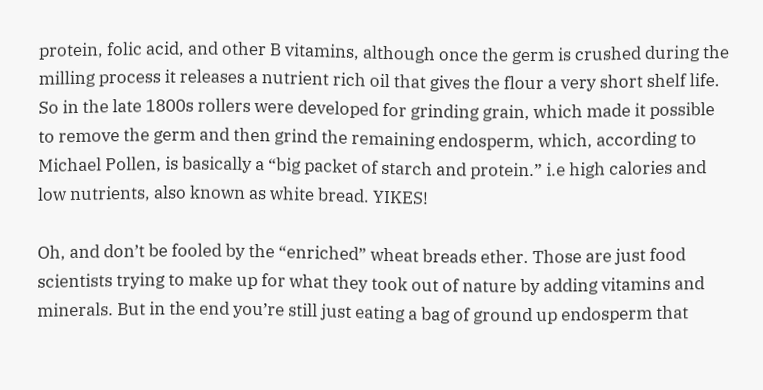protein, folic acid, and other B vitamins, although once the germ is crushed during the milling process it releases a nutrient rich oil that gives the flour a very short shelf life. So in the late 1800s rollers were developed for grinding grain, which made it possible to remove the germ and then grind the remaining endosperm, which, according to Michael Pollen, is basically a “big packet of starch and protein.” i.e high calories and low nutrients, also known as white bread. YIKES!

Oh, and don’t be fooled by the “enriched” wheat breads ether. Those are just food scientists trying to make up for what they took out of nature by adding vitamins and minerals. But in the end you’re still just eating a bag of ground up endosperm that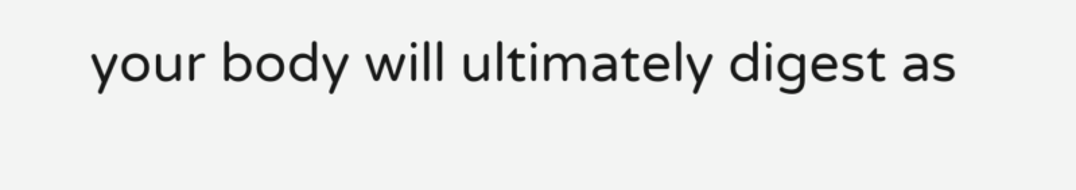your body will ultimately digest as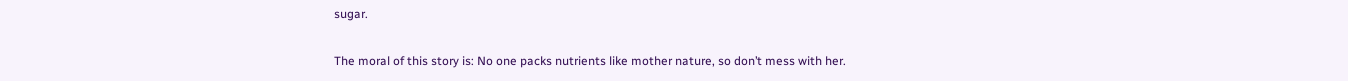sugar.

The moral of this story is: No one packs nutrients like mother nature, so don’t mess with her.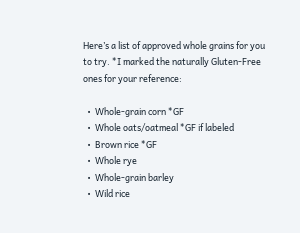Here’s a list of approved whole grains for you to try. *I marked the naturally Gluten-Free ones for your reference:

  •  Whole-grain corn *GF
  •  Whole oats/oatmeal *GF if labeled
  •  Brown rice *GF
  •  Whole rye
  •  Whole-grain barley
  •  Wild rice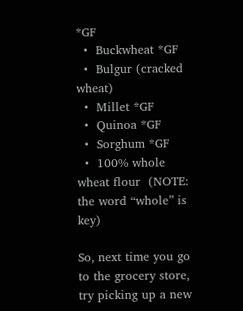*GF
  •  Buckwheat *GF
  •  Bulgur (cracked wheat)
  •  Millet *GF
  •  Quinoa *GF
  •  Sorghum *GF
  •  100% whole wheat flour  (NOTE: the word “whole” is key)

So, next time you go to the grocery store, try picking up a new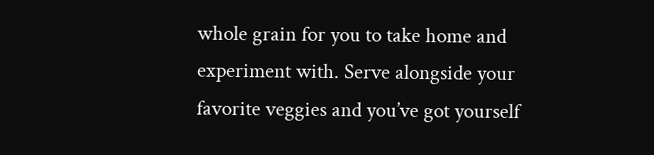whole grain for you to take home and experiment with. Serve alongside your favorite veggies and you’ve got yourself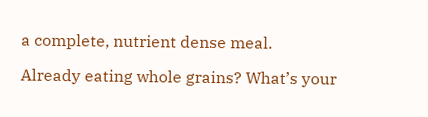a complete, nutrient dense meal.

Already eating whole grains? What’s your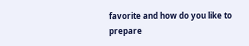favorite and how do you like to prepare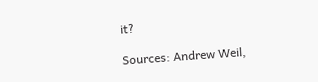it?

Sources: Andrew Weil,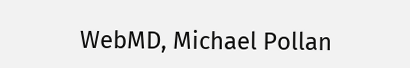WebMD, Michael Pollan